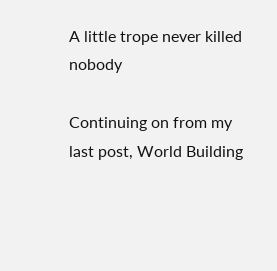A little trope never killed nobody

Continuing on from my last post, World Building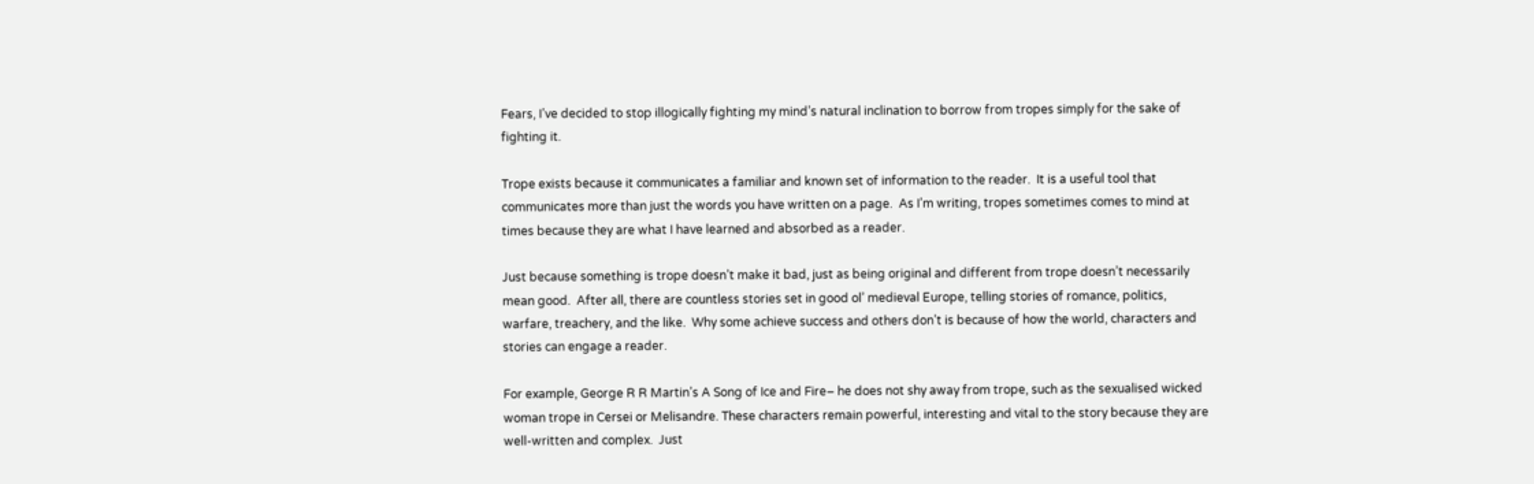Fears, I’ve decided to stop illogically fighting my mind’s natural inclination to borrow from tropes simply for the sake of fighting it.

Trope exists because it communicates a familiar and known set of information to the reader.  It is a useful tool that communicates more than just the words you have written on a page.  As I’m writing, tropes sometimes comes to mind at times because they are what I have learned and absorbed as a reader.

Just because something is trope doesn’t make it bad, just as being original and different from trope doesn’t necessarily mean good.  After all, there are countless stories set in good ol’ medieval Europe, telling stories of romance, politics, warfare, treachery, and the like.  Why some achieve success and others don’t is because of how the world, characters and stories can engage a reader.

For example, George R R Martin’s A Song of Ice and Fire– he does not shy away from trope, such as the sexualised wicked woman trope in Cersei or Melisandre. These characters remain powerful, interesting and vital to the story because they are well-written and complex.  Just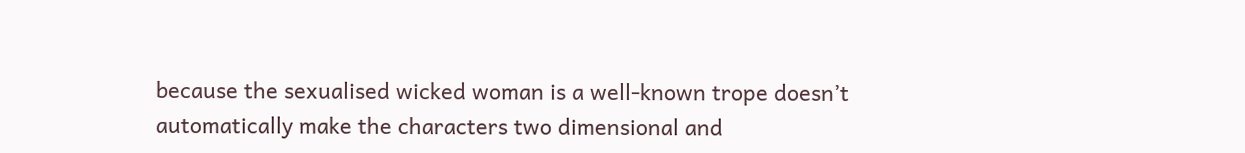because the sexualised wicked woman is a well-known trope doesn’t automatically make the characters two dimensional and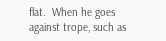flat.  When he goes against trope, such as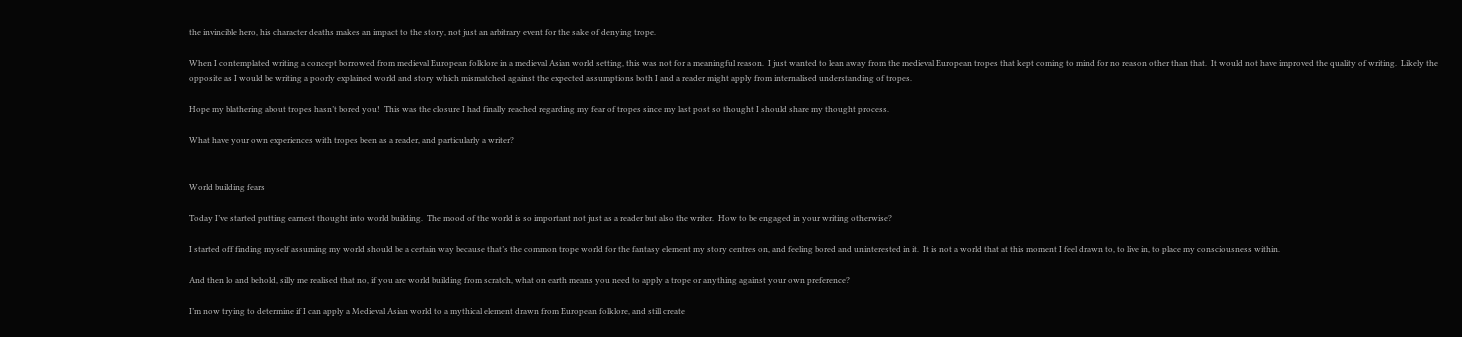the invincible hero, his character deaths makes an impact to the story, not just an arbitrary event for the sake of denying trope.

When I contemplated writing a concept borrowed from medieval European folklore in a medieval Asian world setting, this was not for a meaningful reason.  I just wanted to lean away from the medieval European tropes that kept coming to mind for no reason other than that.  It would not have improved the quality of writing.  Likely the opposite as I would be writing a poorly explained world and story which mismatched against the expected assumptions both I and a reader might apply from internalised understanding of tropes.

Hope my blathering about tropes hasn’t bored you!  This was the closure I had finally reached regarding my fear of tropes since my last post so thought I should share my thought process.

What have your own experiences with tropes been as a reader, and particularly a writer?


World building fears

Today I’ve started putting earnest thought into world building.  The mood of the world is so important not just as a reader but also the writer.  How to be engaged in your writing otherwise?

I started off finding myself assuming my world should be a certain way because that’s the common trope world for the fantasy element my story centres on, and feeling bored and uninterested in it.  It is not a world that at this moment I feel drawn to, to live in, to place my consciousness within.

And then lo and behold, silly me realised that no, if you are world building from scratch, what on earth means you need to apply a trope or anything against your own preference?

I’m now trying to determine if I can apply a Medieval Asian world to a mythical element drawn from European folklore, and still create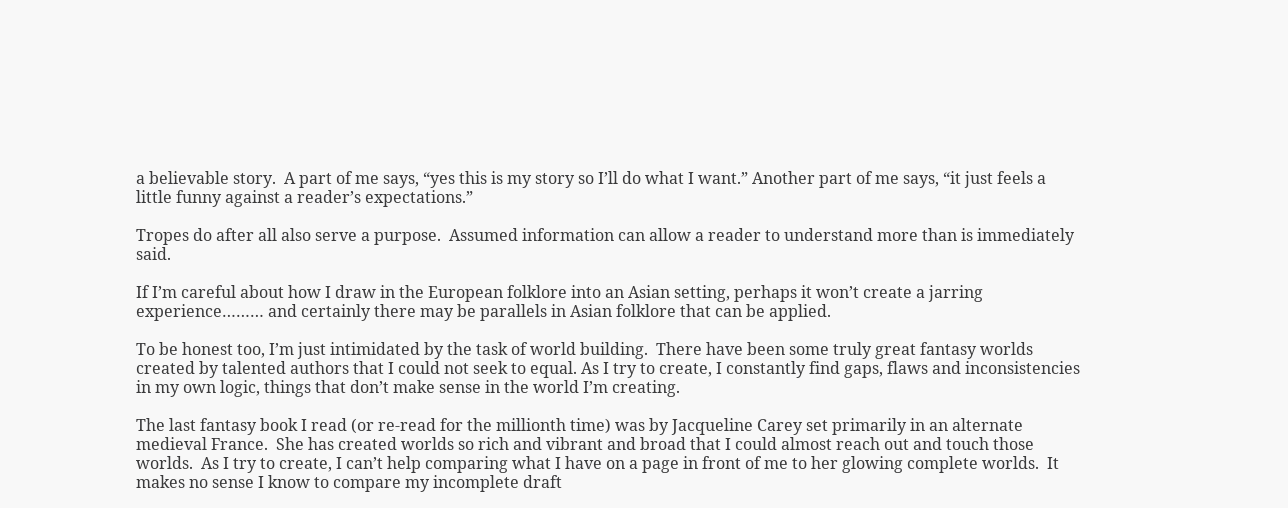a believable story.  A part of me says, “yes this is my story so I’ll do what I want.” Another part of me says, “it just feels a little funny against a reader’s expectations.”

Tropes do after all also serve a purpose.  Assumed information can allow a reader to understand more than is immediately said.

If I’m careful about how I draw in the European folklore into an Asian setting, perhaps it won’t create a jarring experience……… and certainly there may be parallels in Asian folklore that can be applied.

To be honest too, I’m just intimidated by the task of world building.  There have been some truly great fantasy worlds created by talented authors that I could not seek to equal. As I try to create, I constantly find gaps, flaws and inconsistencies in my own logic, things that don’t make sense in the world I’m creating.

The last fantasy book I read (or re-read for the millionth time) was by Jacqueline Carey set primarily in an alternate medieval France.  She has created worlds so rich and vibrant and broad that I could almost reach out and touch those worlds.  As I try to create, I can’t help comparing what I have on a page in front of me to her glowing complete worlds.  It makes no sense I know to compare my incomplete draft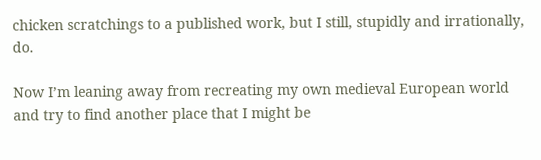chicken scratchings to a published work, but I still, stupidly and irrationally, do.

Now I’m leaning away from recreating my own medieval European world and try to find another place that I might be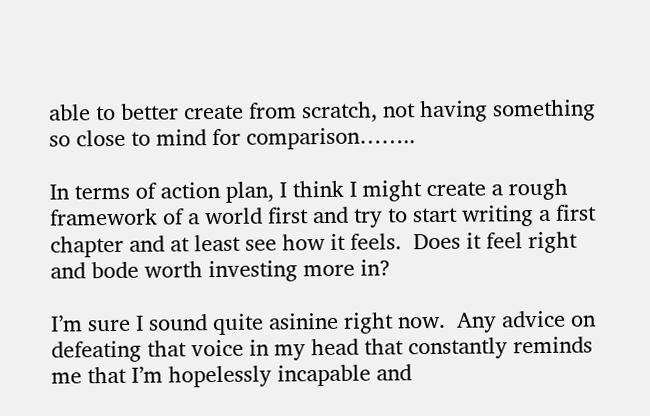able to better create from scratch, not having something so close to mind for comparison……..

In terms of action plan, I think I might create a rough framework of a world first and try to start writing a first chapter and at least see how it feels.  Does it feel right and bode worth investing more in?

I’m sure I sound quite asinine right now.  Any advice on defeating that voice in my head that constantly reminds me that I’m hopelessly incapable and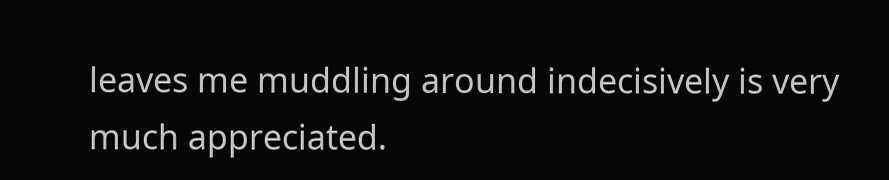leaves me muddling around indecisively is very much appreciated.